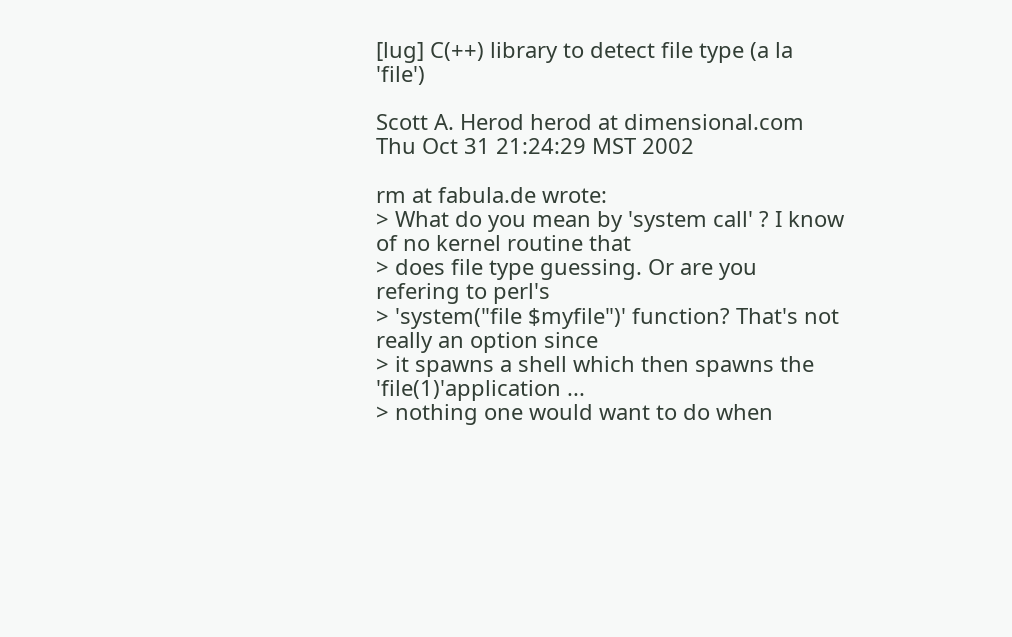[lug] C(++) library to detect file type (a la 'file')

Scott A. Herod herod at dimensional.com
Thu Oct 31 21:24:29 MST 2002

rm at fabula.de wrote:
> What do you mean by 'system call' ? I know of no kernel routine that
> does file type guessing. Or are you refering to perl's
> 'system("file $myfile")' function? That's not really an option since
> it spawns a shell which then spawns the 'file(1)'application ...
> nothing one would want to do when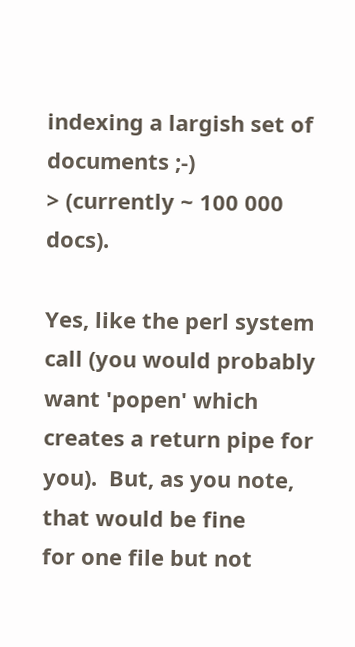indexing a largish set of documents ;-)
> (currently ~ 100 000 docs).

Yes, like the perl system call (you would probably want 'popen' which
creates a return pipe for you).  But, as you note, that would be fine
for one file but not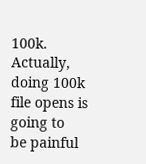100k.  Actually, doing 100k file opens is going to
be painful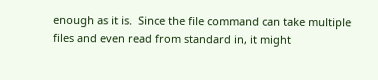enough as it is.  Since the file command can take multiple
files and even read from standard in, it might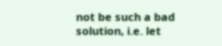not be such a bad
solution, i.e. let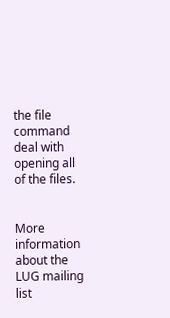the file command deal with opening all of the files.


More information about the LUG mailing list